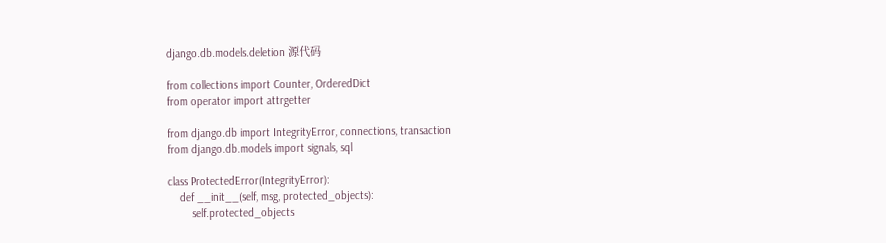django.db.models.deletion 源代码

from collections import Counter, OrderedDict
from operator import attrgetter

from django.db import IntegrityError, connections, transaction
from django.db.models import signals, sql

class ProtectedError(IntegrityError):
    def __init__(self, msg, protected_objects):
        self.protected_objects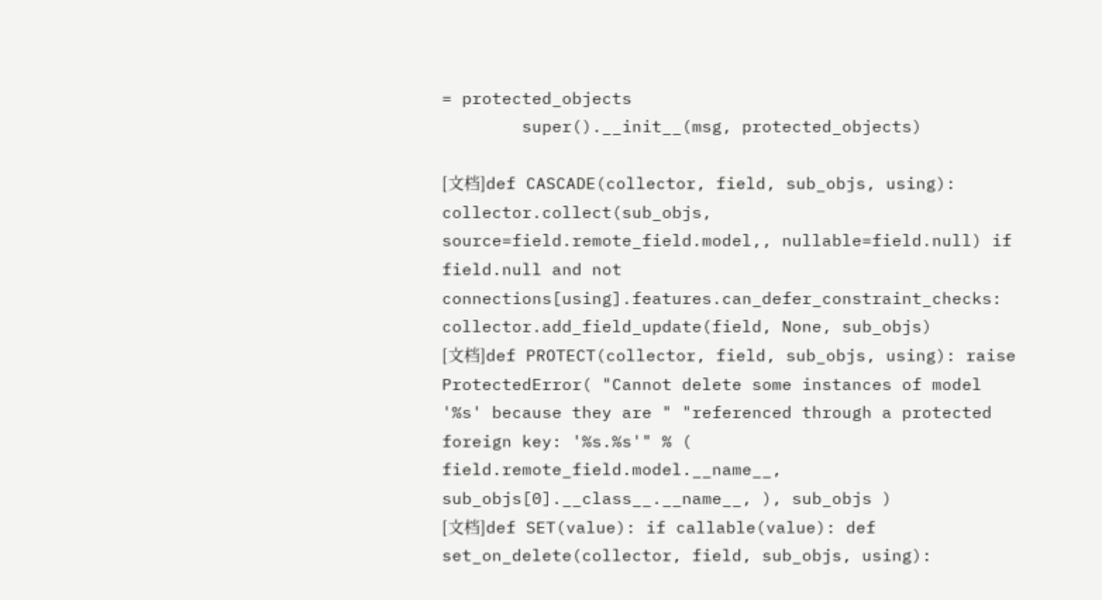= protected_objects
        super().__init__(msg, protected_objects)

[文档]def CASCADE(collector, field, sub_objs, using): collector.collect(sub_objs, source=field.remote_field.model,, nullable=field.null) if field.null and not connections[using].features.can_defer_constraint_checks: collector.add_field_update(field, None, sub_objs)
[文档]def PROTECT(collector, field, sub_objs, using): raise ProtectedError( "Cannot delete some instances of model '%s' because they are " "referenced through a protected foreign key: '%s.%s'" % ( field.remote_field.model.__name__, sub_objs[0].__class__.__name__, ), sub_objs )
[文档]def SET(value): if callable(value): def set_on_delete(collector, field, sub_objs, using):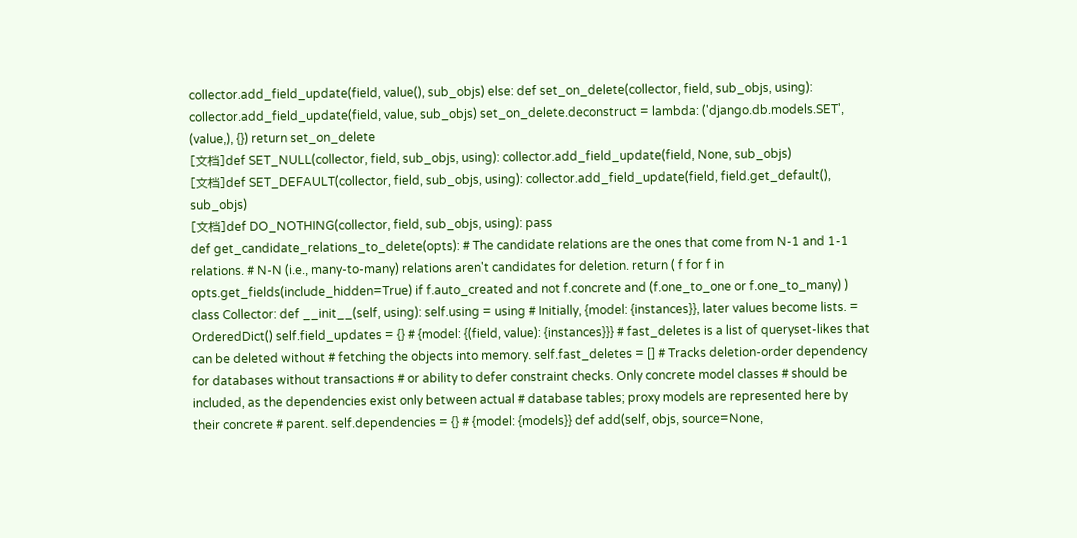collector.add_field_update(field, value(), sub_objs) else: def set_on_delete(collector, field, sub_objs, using): collector.add_field_update(field, value, sub_objs) set_on_delete.deconstruct = lambda: ('django.db.models.SET', (value,), {}) return set_on_delete
[文档]def SET_NULL(collector, field, sub_objs, using): collector.add_field_update(field, None, sub_objs)
[文档]def SET_DEFAULT(collector, field, sub_objs, using): collector.add_field_update(field, field.get_default(), sub_objs)
[文档]def DO_NOTHING(collector, field, sub_objs, using): pass
def get_candidate_relations_to_delete(opts): # The candidate relations are the ones that come from N-1 and 1-1 relations. # N-N (i.e., many-to-many) relations aren't candidates for deletion. return ( f for f in opts.get_fields(include_hidden=True) if f.auto_created and not f.concrete and (f.one_to_one or f.one_to_many) ) class Collector: def __init__(self, using): self.using = using # Initially, {model: {instances}}, later values become lists. = OrderedDict() self.field_updates = {} # {model: {(field, value): {instances}}} # fast_deletes is a list of queryset-likes that can be deleted without # fetching the objects into memory. self.fast_deletes = [] # Tracks deletion-order dependency for databases without transactions # or ability to defer constraint checks. Only concrete model classes # should be included, as the dependencies exist only between actual # database tables; proxy models are represented here by their concrete # parent. self.dependencies = {} # {model: {models}} def add(self, objs, source=None,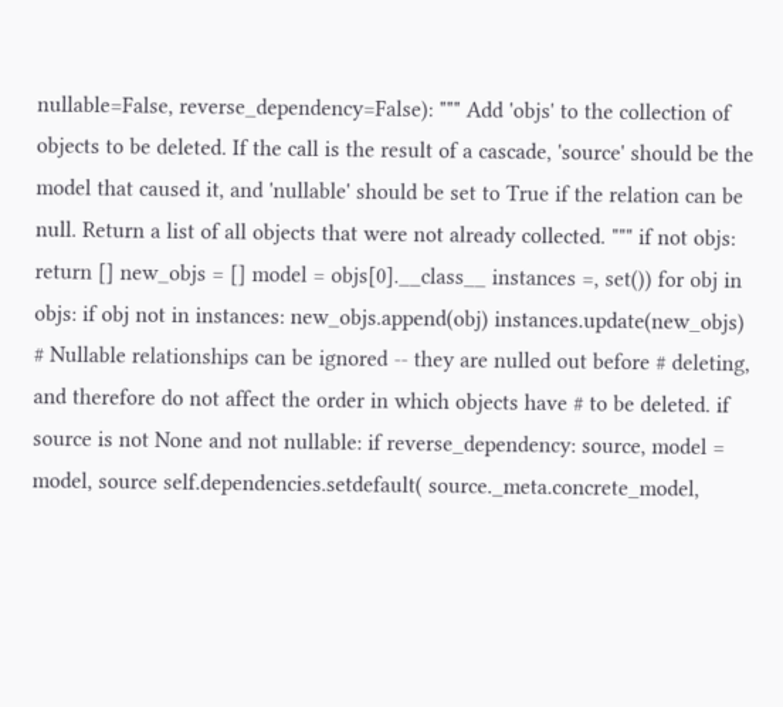nullable=False, reverse_dependency=False): """ Add 'objs' to the collection of objects to be deleted. If the call is the result of a cascade, 'source' should be the model that caused it, and 'nullable' should be set to True if the relation can be null. Return a list of all objects that were not already collected. """ if not objs: return [] new_objs = [] model = objs[0].__class__ instances =, set()) for obj in objs: if obj not in instances: new_objs.append(obj) instances.update(new_objs) # Nullable relationships can be ignored -- they are nulled out before # deleting, and therefore do not affect the order in which objects have # to be deleted. if source is not None and not nullable: if reverse_dependency: source, model = model, source self.dependencies.setdefault( source._meta.concrete_model,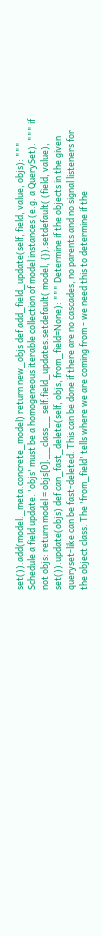set()).add(model._meta.concrete_model) return new_objs def add_field_update(self, field, value, objs): """ Schedule a field update. 'objs' must be a homogeneous iterable collection of model instances (e.g. a QuerySet). """ if not objs: return model = objs[0].__class__ self.field_updates.setdefault( model, {}).setdefault( (field, value), set()).update(objs) def can_fast_delete(self, objs, from_field=None): """ Determine if the objects in the given queryset-like can be fast-deleted. This can be done if there are no cascades, no parents and no signal listeners for the object class. The 'from_field' tells where we are coming from - we need this to determine if the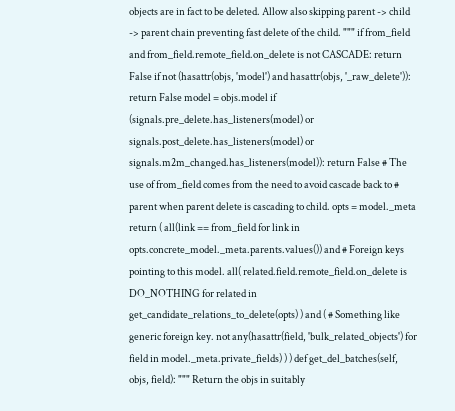objects are in fact to be deleted. Allow also skipping parent -> child -> parent chain preventing fast delete of the child. """ if from_field and from_field.remote_field.on_delete is not CASCADE: return False if not (hasattr(objs, 'model') and hasattr(objs, '_raw_delete')): return False model = objs.model if (signals.pre_delete.has_listeners(model) or signals.post_delete.has_listeners(model) or signals.m2m_changed.has_listeners(model)): return False # The use of from_field comes from the need to avoid cascade back to # parent when parent delete is cascading to child. opts = model._meta return ( all(link == from_field for link in opts.concrete_model._meta.parents.values()) and # Foreign keys pointing to this model. all( related.field.remote_field.on_delete is DO_NOTHING for related in get_candidate_relations_to_delete(opts) ) and ( # Something like generic foreign key. not any(hasattr(field, 'bulk_related_objects') for field in model._meta.private_fields) ) ) def get_del_batches(self, objs, field): """ Return the objs in suitably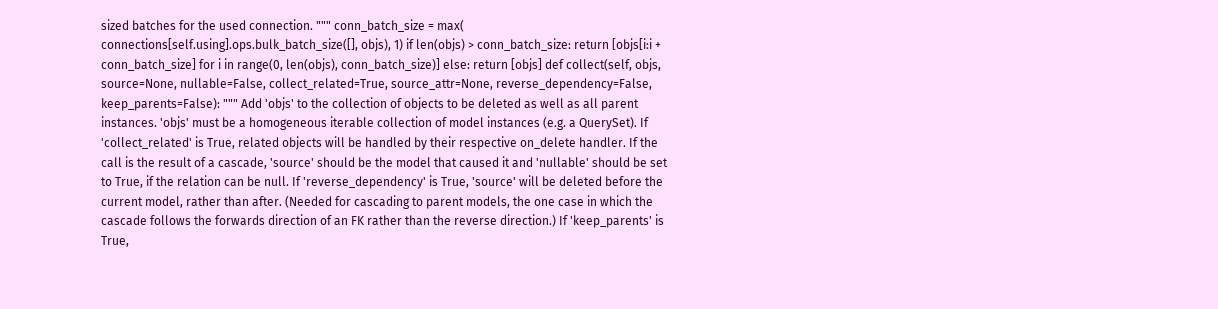sized batches for the used connection. """ conn_batch_size = max( connections[self.using].ops.bulk_batch_size([], objs), 1) if len(objs) > conn_batch_size: return [objs[i:i + conn_batch_size] for i in range(0, len(objs), conn_batch_size)] else: return [objs] def collect(self, objs, source=None, nullable=False, collect_related=True, source_attr=None, reverse_dependency=False, keep_parents=False): """ Add 'objs' to the collection of objects to be deleted as well as all parent instances. 'objs' must be a homogeneous iterable collection of model instances (e.g. a QuerySet). If 'collect_related' is True, related objects will be handled by their respective on_delete handler. If the call is the result of a cascade, 'source' should be the model that caused it and 'nullable' should be set to True, if the relation can be null. If 'reverse_dependency' is True, 'source' will be deleted before the current model, rather than after. (Needed for cascading to parent models, the one case in which the cascade follows the forwards direction of an FK rather than the reverse direction.) If 'keep_parents' is True,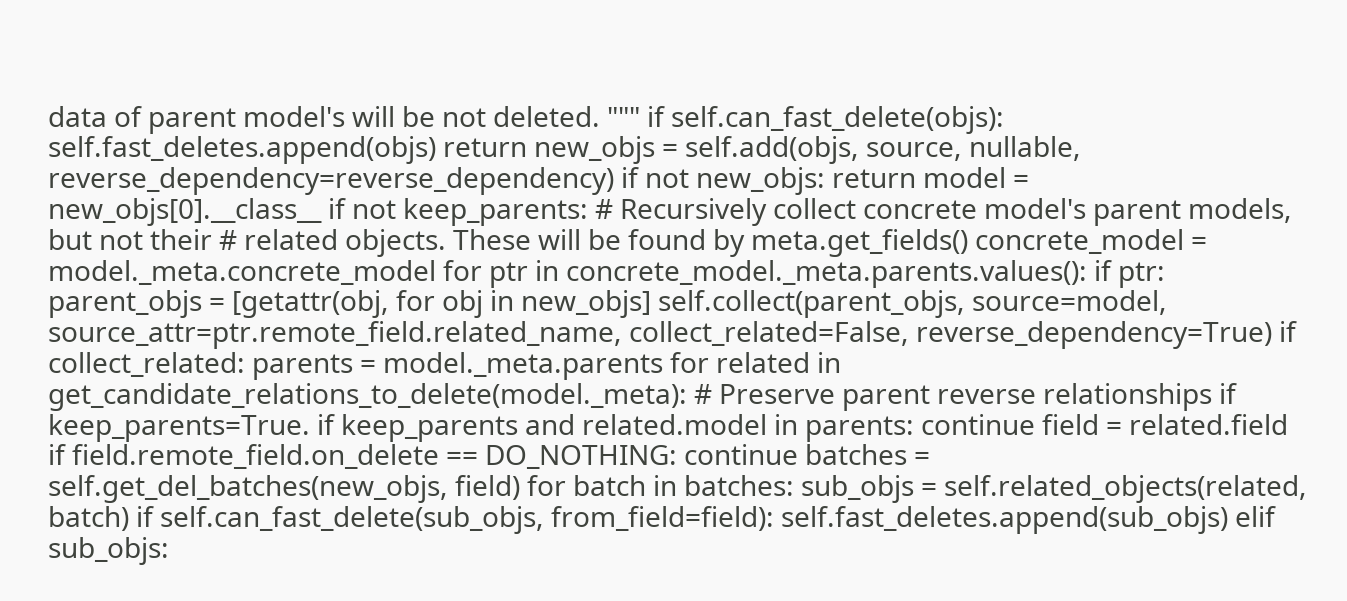data of parent model's will be not deleted. """ if self.can_fast_delete(objs): self.fast_deletes.append(objs) return new_objs = self.add(objs, source, nullable, reverse_dependency=reverse_dependency) if not new_objs: return model = new_objs[0].__class__ if not keep_parents: # Recursively collect concrete model's parent models, but not their # related objects. These will be found by meta.get_fields() concrete_model = model._meta.concrete_model for ptr in concrete_model._meta.parents.values(): if ptr: parent_objs = [getattr(obj, for obj in new_objs] self.collect(parent_objs, source=model, source_attr=ptr.remote_field.related_name, collect_related=False, reverse_dependency=True) if collect_related: parents = model._meta.parents for related in get_candidate_relations_to_delete(model._meta): # Preserve parent reverse relationships if keep_parents=True. if keep_parents and related.model in parents: continue field = related.field if field.remote_field.on_delete == DO_NOTHING: continue batches = self.get_del_batches(new_objs, field) for batch in batches: sub_objs = self.related_objects(related, batch) if self.can_fast_delete(sub_objs, from_field=field): self.fast_deletes.append(sub_objs) elif sub_objs: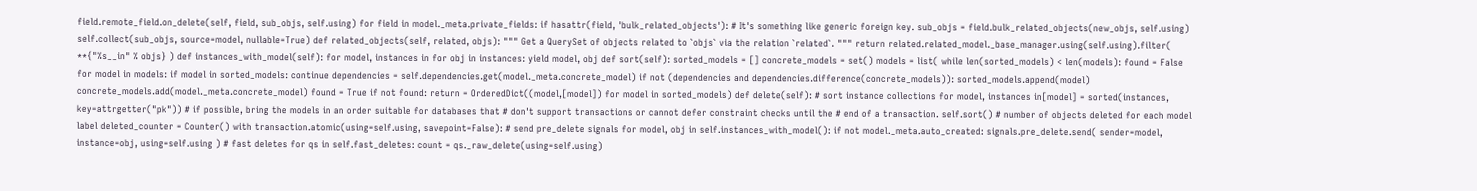field.remote_field.on_delete(self, field, sub_objs, self.using) for field in model._meta.private_fields: if hasattr(field, 'bulk_related_objects'): # It's something like generic foreign key. sub_objs = field.bulk_related_objects(new_objs, self.using) self.collect(sub_objs, source=model, nullable=True) def related_objects(self, related, objs): """ Get a QuerySet of objects related to `objs` via the relation `related`. """ return related.related_model._base_manager.using(self.using).filter( **{"%s__in" % objs} ) def instances_with_model(self): for model, instances in for obj in instances: yield model, obj def sort(self): sorted_models = [] concrete_models = set() models = list( while len(sorted_models) < len(models): found = False for model in models: if model in sorted_models: continue dependencies = self.dependencies.get(model._meta.concrete_model) if not (dependencies and dependencies.difference(concrete_models)): sorted_models.append(model) concrete_models.add(model._meta.concrete_model) found = True if not found: return = OrderedDict((model,[model]) for model in sorted_models) def delete(self): # sort instance collections for model, instances in[model] = sorted(instances, key=attrgetter("pk")) # if possible, bring the models in an order suitable for databases that # don't support transactions or cannot defer constraint checks until the # end of a transaction. self.sort() # number of objects deleted for each model label deleted_counter = Counter() with transaction.atomic(using=self.using, savepoint=False): # send pre_delete signals for model, obj in self.instances_with_model(): if not model._meta.auto_created: signals.pre_delete.send( sender=model, instance=obj, using=self.using ) # fast deletes for qs in self.fast_deletes: count = qs._raw_delete(using=self.using)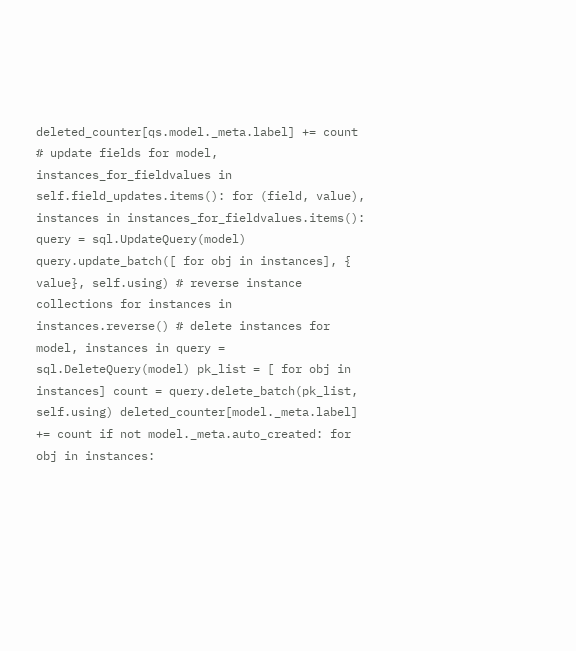deleted_counter[qs.model._meta.label] += count # update fields for model, instances_for_fieldvalues in self.field_updates.items(): for (field, value), instances in instances_for_fieldvalues.items(): query = sql.UpdateQuery(model) query.update_batch([ for obj in instances], { value}, self.using) # reverse instance collections for instances in instances.reverse() # delete instances for model, instances in query = sql.DeleteQuery(model) pk_list = [ for obj in instances] count = query.delete_batch(pk_list, self.using) deleted_counter[model._meta.label] += count if not model._meta.auto_created: for obj in instances: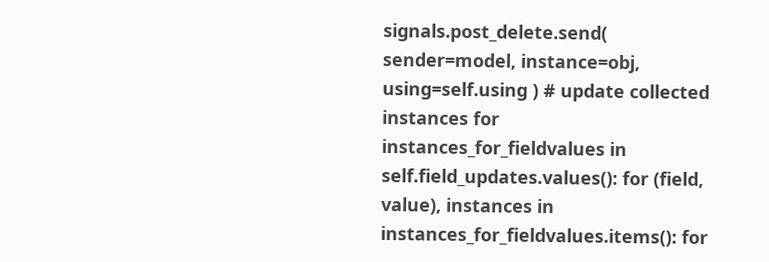signals.post_delete.send( sender=model, instance=obj, using=self.using ) # update collected instances for instances_for_fieldvalues in self.field_updates.values(): for (field, value), instances in instances_for_fieldvalues.items(): for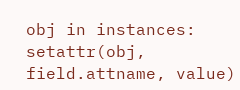obj in instances: setattr(obj, field.attname, value)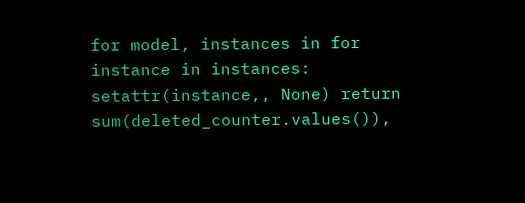for model, instances in for instance in instances: setattr(instance,, None) return sum(deleted_counter.values()),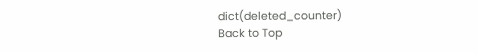dict(deleted_counter)
Back to Top